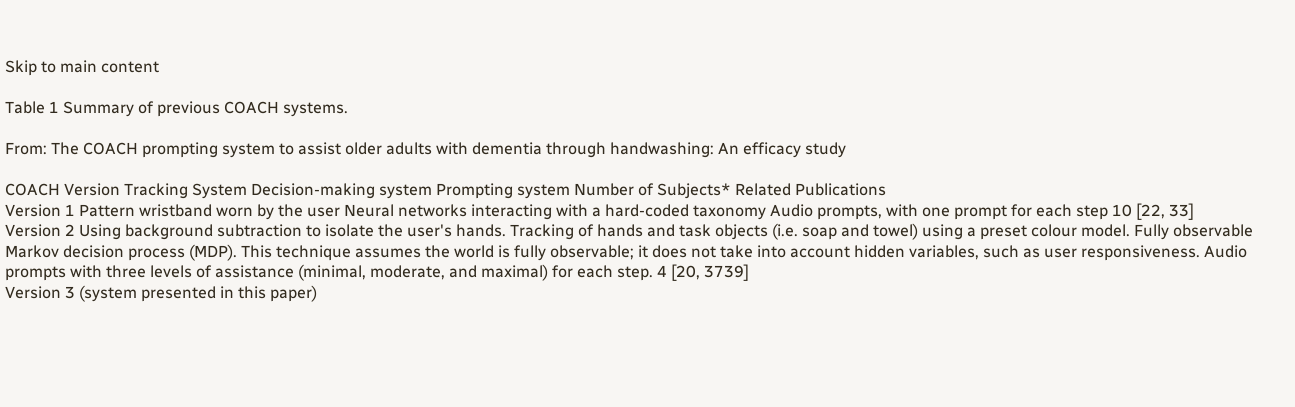Skip to main content

Table 1 Summary of previous COACH systems.

From: The COACH prompting system to assist older adults with dementia through handwashing: An efficacy study

COACH Version Tracking System Decision-making system Prompting system Number of Subjects* Related Publications
Version 1 Pattern wristband worn by the user Neural networks interacting with a hard-coded taxonomy Audio prompts, with one prompt for each step 10 [22, 33]
Version 2 Using background subtraction to isolate the user's hands. Tracking of hands and task objects (i.e. soap and towel) using a preset colour model. Fully observable Markov decision process (MDP). This technique assumes the world is fully observable; it does not take into account hidden variables, such as user responsiveness. Audio prompts with three levels of assistance (minimal, moderate, and maximal) for each step. 4 [20, 3739]
Version 3 (system presented in this paper)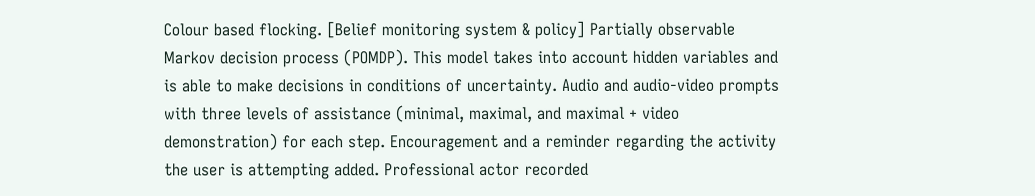Colour based flocking. [Belief monitoring system & policy] Partially observable Markov decision process (POMDP). This model takes into account hidden variables and is able to make decisions in conditions of uncertainty. Audio and audio-video prompts with three levels of assistance (minimal, maximal, and maximal + video demonstration) for each step. Encouragement and a reminder regarding the activity the user is attempting added. Professional actor recorded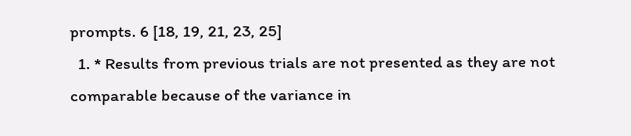prompts. 6 [18, 19, 21, 23, 25]
  1. * Results from previous trials are not presented as they are not comparable because of the variance in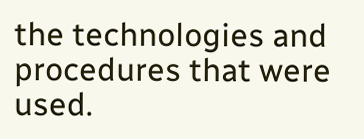the technologies and procedures that were used.